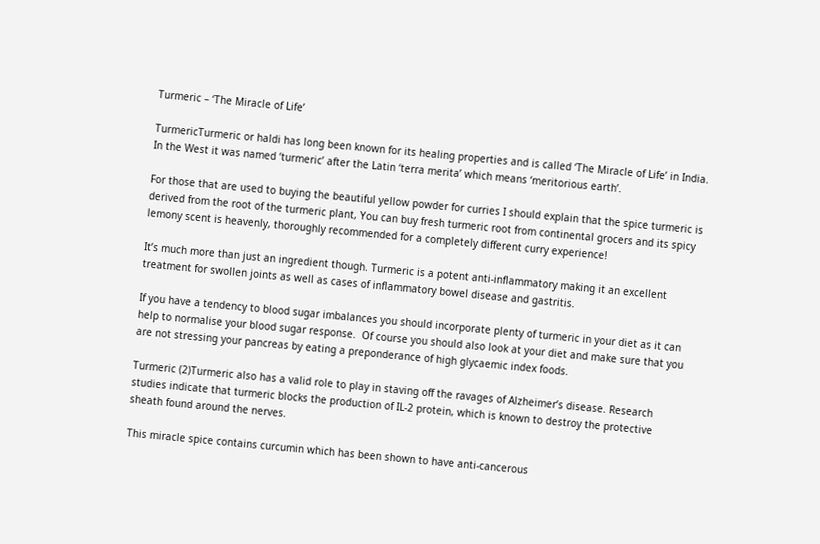Turmeric – ‘The Miracle of Life’

TurmericTurmeric or haldi has long been known for its healing properties and is called ‘The Miracle of Life’ in India.  In the West it was named ‘turmeric’ after the Latin ‘terra merita’ which means ‘meritorious earth’.

For those that are used to buying the beautiful yellow powder for curries I should explain that the spice turmeric is derived from the root of the turmeric plant, You can buy fresh turmeric root from continental grocers and its spicy lemony scent is heavenly, thoroughly recommended for a completely different curry experience!

It’s much more than just an ingredient though. Turmeric is a potent anti-inflammatory making it an excellent treatment for swollen joints as well as cases of inflammatory bowel disease and gastritis.

If you have a tendency to blood sugar imbalances you should incorporate plenty of turmeric in your diet as it can help to normalise your blood sugar response.  Of course you should also look at your diet and make sure that you are not stressing your pancreas by eating a preponderance of high glycaemic index foods.

Turmeric (2)Turmeric also has a valid role to play in staving off the ravages of Alzheimer’s disease. Research studies indicate that turmeric blocks the production of IL-2 protein, which is known to destroy the protective sheath found around the nerves.

This miracle spice contains curcumin which has been shown to have anti-cancerous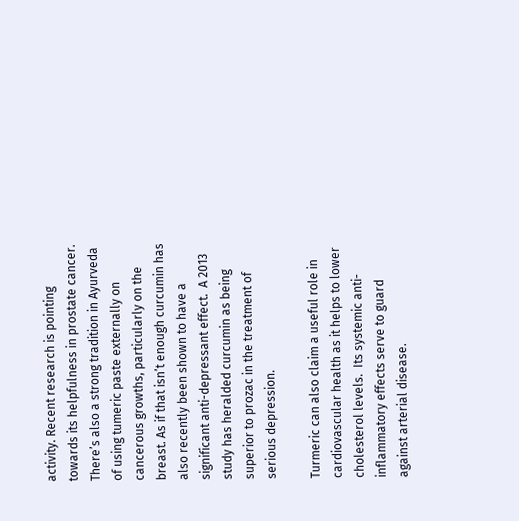activity. Recent research is pointing towards its helpfulness in prostate cancer.  There’s also a strong tradition in Ayurveda of using tumeric paste externally on cancerous growths, particularly on the breast. As if that isn’t enough curcumin has also recently been shown to have a significant anti-depressant effect.  A 2013 study has heralded curcumin as being superior to prozac in the treatment of serious depression.

Turmeric can also claim a useful role in cardiovascular health as it helps to lower cholesterol levels.  Its systemic anti-inflammatory effects serve to guard against arterial disease.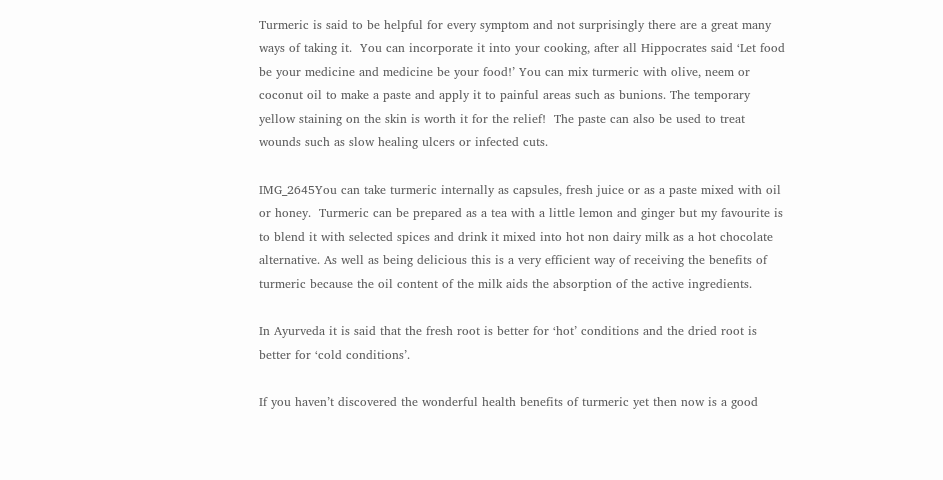Turmeric is said to be helpful for every symptom and not surprisingly there are a great many ways of taking it.  You can incorporate it into your cooking, after all Hippocrates said ‘Let food be your medicine and medicine be your food!’ You can mix turmeric with olive, neem or coconut oil to make a paste and apply it to painful areas such as bunions. The temporary yellow staining on the skin is worth it for the relief!  The paste can also be used to treat wounds such as slow healing ulcers or infected cuts.

IMG_2645You can take turmeric internally as capsules, fresh juice or as a paste mixed with oil or honey.  Turmeric can be prepared as a tea with a little lemon and ginger but my favourite is to blend it with selected spices and drink it mixed into hot non dairy milk as a hot chocolate alternative. As well as being delicious this is a very efficient way of receiving the benefits of turmeric because the oil content of the milk aids the absorption of the active ingredients.

In Ayurveda it is said that the fresh root is better for ‘hot’ conditions and the dried root is better for ‘cold conditions’.

If you haven’t discovered the wonderful health benefits of turmeric yet then now is a good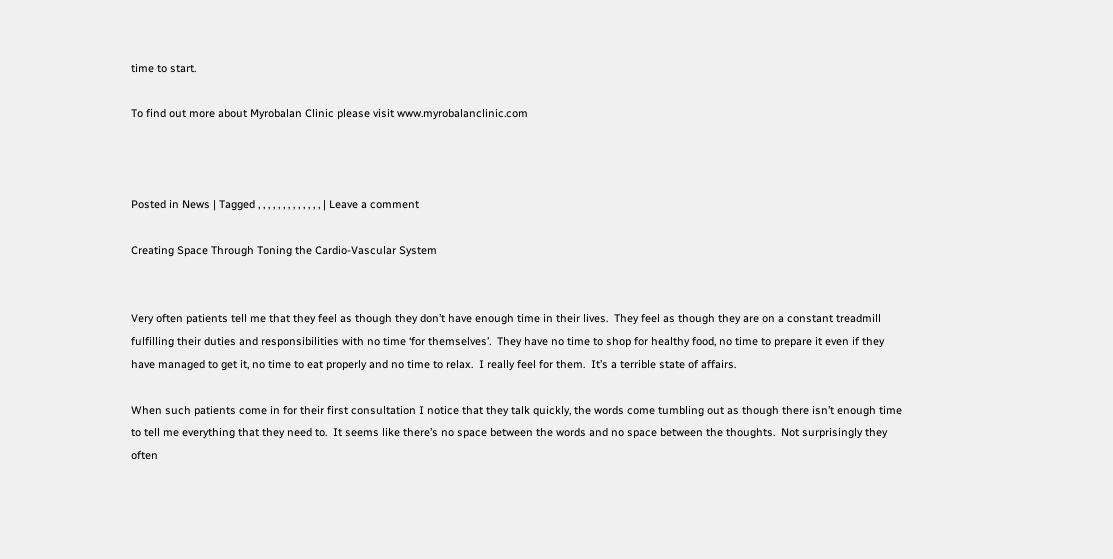time to start.

To find out more about Myrobalan Clinic please visit www.myrobalanclinic.com



Posted in News | Tagged , , , , , , , , , , , , , | Leave a comment

Creating Space Through Toning the Cardio-Vascular System


Very often patients tell me that they feel as though they don’t have enough time in their lives.  They feel as though they are on a constant treadmill fulfilling their duties and responsibilities with no time ‘for themselves’.  They have no time to shop for healthy food, no time to prepare it even if they have managed to get it, no time to eat properly and no time to relax.  I really feel for them.  It’s a terrible state of affairs.

When such patients come in for their first consultation I notice that they talk quickly, the words come tumbling out as though there isn’t enough time to tell me everything that they need to.  It seems like there’s no space between the words and no space between the thoughts.  Not surprisingly they often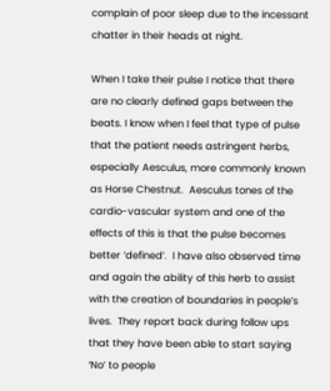complain of poor sleep due to the incessant chatter in their heads at night.

When I take their pulse I notice that there are no clearly defined gaps between the beats. I know when I feel that type of pulse that the patient needs astringent herbs, especially Aesculus, more commonly known as Horse Chestnut.  Aesculus tones of the cardio-vascular system and one of the effects of this is that the pulse becomes better ‘defined’.  I have also observed time and again the ability of this herb to assist with the creation of boundaries in people’s lives.  They report back during follow ups that they have been able to start saying ‘No’ to people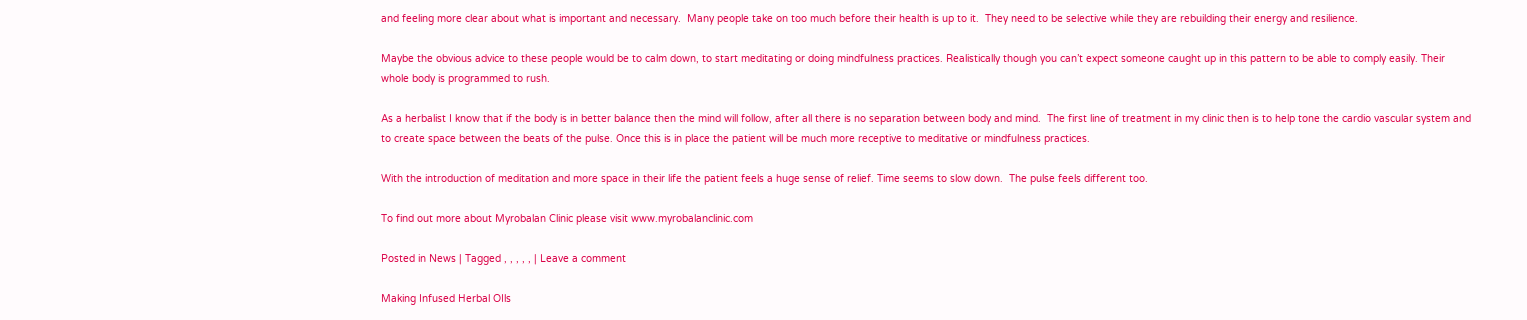and feeling more clear about what is important and necessary.  Many people take on too much before their health is up to it.  They need to be selective while they are rebuilding their energy and resilience.

Maybe the obvious advice to these people would be to calm down, to start meditating or doing mindfulness practices. Realistically though you can’t expect someone caught up in this pattern to be able to comply easily. Their whole body is programmed to rush.

As a herbalist I know that if the body is in better balance then the mind will follow, after all there is no separation between body and mind.  The first line of treatment in my clinic then is to help tone the cardio vascular system and to create space between the beats of the pulse. Once this is in place the patient will be much more receptive to meditative or mindfulness practices.

With the introduction of meditation and more space in their life the patient feels a huge sense of relief. Time seems to slow down.  The pulse feels different too.

To find out more about Myrobalan Clinic please visit www.myrobalanclinic.com

Posted in News | Tagged , , , , , | Leave a comment

Making Infused Herbal OIls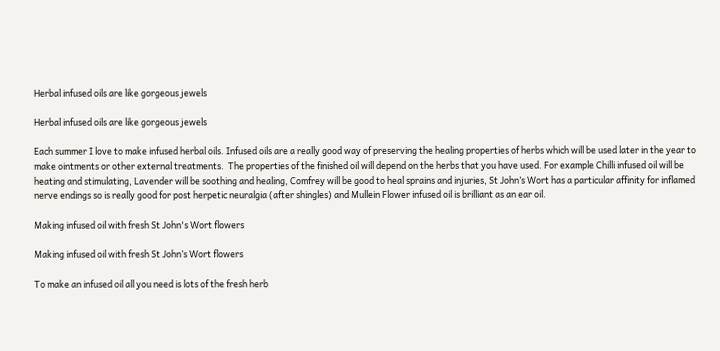Herbal infused oils are like gorgeous jewels

Herbal infused oils are like gorgeous jewels

Each summer I love to make infused herbal oils. Infused oils are a really good way of preserving the healing properties of herbs which will be used later in the year to make ointments or other external treatments.  The properties of the finished oil will depend on the herbs that you have used. For example Chilli infused oil will be heating and stimulating, Lavender will be soothing and healing, Comfrey will be good to heal sprains and injuries, St John’s Wort has a particular affinity for inflamed nerve endings so is really good for post herpetic neuralgia (after shingles) and Mullein Flower infused oil is brilliant as an ear oil.

Making infused oil with fresh St John's Wort flowers

Making infused oil with fresh St John’s Wort flowers

To make an infused oil all you need is lots of the fresh herb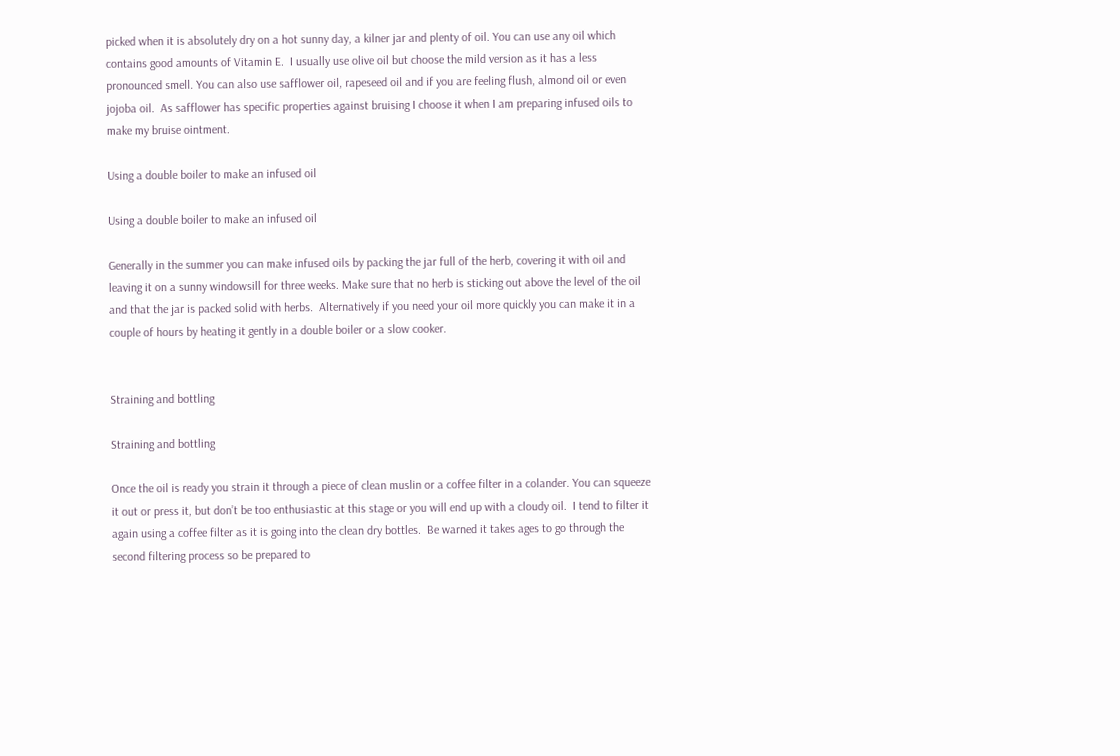picked when it is absolutely dry on a hot sunny day, a kilner jar and plenty of oil. You can use any oil which contains good amounts of Vitamin E.  I usually use olive oil but choose the mild version as it has a less pronounced smell. You can also use safflower oil, rapeseed oil and if you are feeling flush, almond oil or even jojoba oil.  As safflower has specific properties against bruising I choose it when I am preparing infused oils to make my bruise ointment.

Using a double boiler to make an infused oil

Using a double boiler to make an infused oil

Generally in the summer you can make infused oils by packing the jar full of the herb, covering it with oil and leaving it on a sunny windowsill for three weeks. Make sure that no herb is sticking out above the level of the oil and that the jar is packed solid with herbs.  Alternatively if you need your oil more quickly you can make it in a couple of hours by heating it gently in a double boiler or a slow cooker.


Straining and bottling

Straining and bottling

Once the oil is ready you strain it through a piece of clean muslin or a coffee filter in a colander. You can squeeze it out or press it, but don’t be too enthusiastic at this stage or you will end up with a cloudy oil.  I tend to filter it again using a coffee filter as it is going into the clean dry bottles.  Be warned it takes ages to go through the second filtering process so be prepared to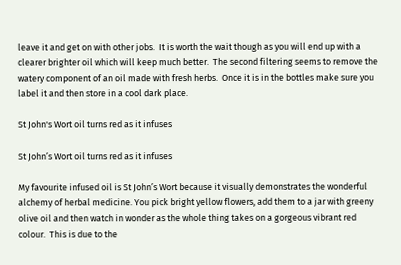leave it and get on with other jobs.  It is worth the wait though as you will end up with a clearer brighter oil which will keep much better.  The second filtering seems to remove the watery component of an oil made with fresh herbs.  Once it is in the bottles make sure you label it and then store in a cool dark place.

St John's Wort oil turns red as it infuses

St John’s Wort oil turns red as it infuses

My favourite infused oil is St John’s Wort because it visually demonstrates the wonderful alchemy of herbal medicine. You pick bright yellow flowers, add them to a jar with greeny olive oil and then watch in wonder as the whole thing takes on a gorgeous vibrant red colour.  This is due to the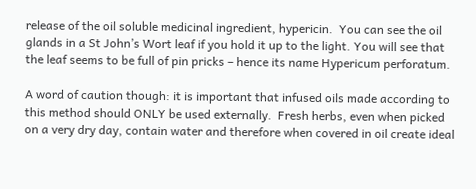release of the oil soluble medicinal ingredient, hypericin.  You can see the oil glands in a St John’s Wort leaf if you hold it up to the light. You will see that the leaf seems to be full of pin pricks – hence its name Hypericum perforatum.

A word of caution though: it is important that infused oils made according to this method should ONLY be used externally.  Fresh herbs, even when picked on a very dry day, contain water and therefore when covered in oil create ideal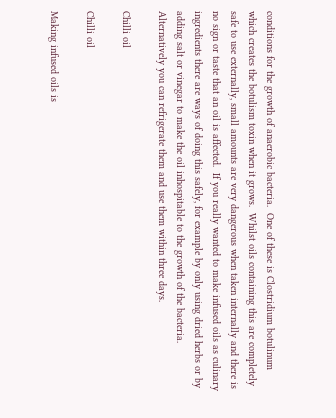conditions for the growth of anaerobic bacteria.  One of these is Clostridium botulinum which creates the botulism toxin when it grows.  Whilst oils containing this are completely safe to use externally, small amounts are very dangerous when taken internally and there is no sign or taste that an oil is affected.  If you really wanted to make infused oils as culinary ingredients there are ways of doing this safely, for example by only using dried herbs or by adding salt or vinegar to make the oil inhospitable to the growth of the bacteria.  Alternatively you can refrigerate them and use them within three days.

Chilli oil

Chilli oil

Making infused oils is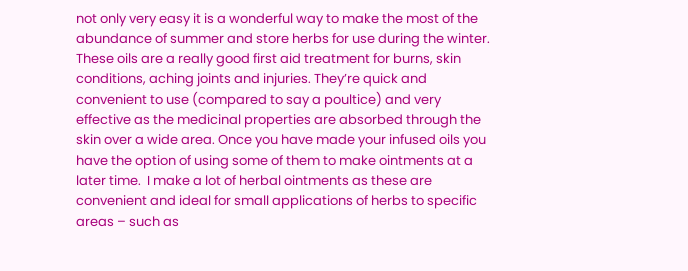not only very easy it is a wonderful way to make the most of the abundance of summer and store herbs for use during the winter. These oils are a really good first aid treatment for burns, skin conditions, aching joints and injuries. They’re quick and convenient to use (compared to say a poultice) and very effective as the medicinal properties are absorbed through the skin over a wide area. Once you have made your infused oils you have the option of using some of them to make ointments at a later time.  I make a lot of herbal ointments as these are convenient and ideal for small applications of herbs to specific areas – such as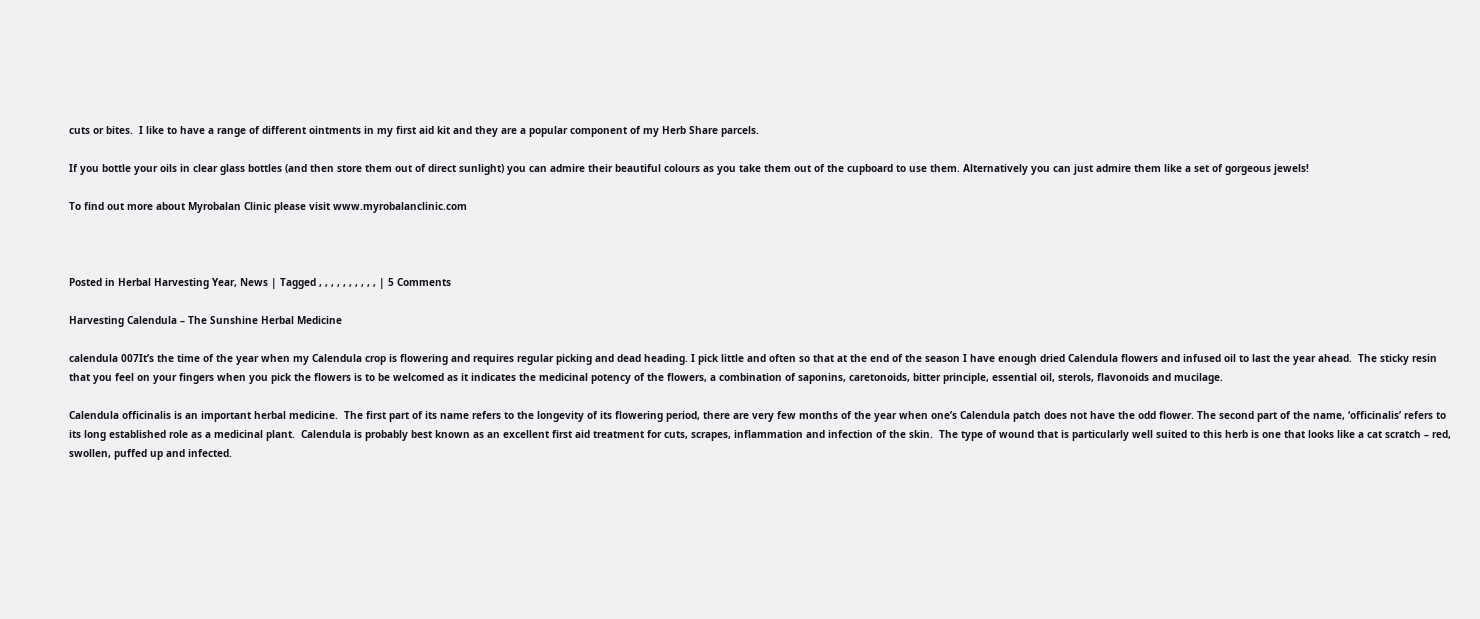cuts or bites.  I like to have a range of different ointments in my first aid kit and they are a popular component of my Herb Share parcels.

If you bottle your oils in clear glass bottles (and then store them out of direct sunlight) you can admire their beautiful colours as you take them out of the cupboard to use them. Alternatively you can just admire them like a set of gorgeous jewels!

To find out more about Myrobalan Clinic please visit www.myrobalanclinic.com



Posted in Herbal Harvesting Year, News | Tagged , , , , , , , , , , | 5 Comments

Harvesting Calendula – The Sunshine Herbal Medicine

calendula 007It’s the time of the year when my Calendula crop is flowering and requires regular picking and dead heading. I pick little and often so that at the end of the season I have enough dried Calendula flowers and infused oil to last the year ahead.  The sticky resin that you feel on your fingers when you pick the flowers is to be welcomed as it indicates the medicinal potency of the flowers, a combination of saponins, caretonoids, bitter principle, essential oil, sterols, flavonoids and mucilage.

Calendula officinalis is an important herbal medicine.  The first part of its name refers to the longevity of its flowering period, there are very few months of the year when one’s Calendula patch does not have the odd flower. The second part of the name, ‘officinalis’ refers to its long established role as a medicinal plant.  Calendula is probably best known as an excellent first aid treatment for cuts, scrapes, inflammation and infection of the skin.  The type of wound that is particularly well suited to this herb is one that looks like a cat scratch – red, swollen, puffed up and infected.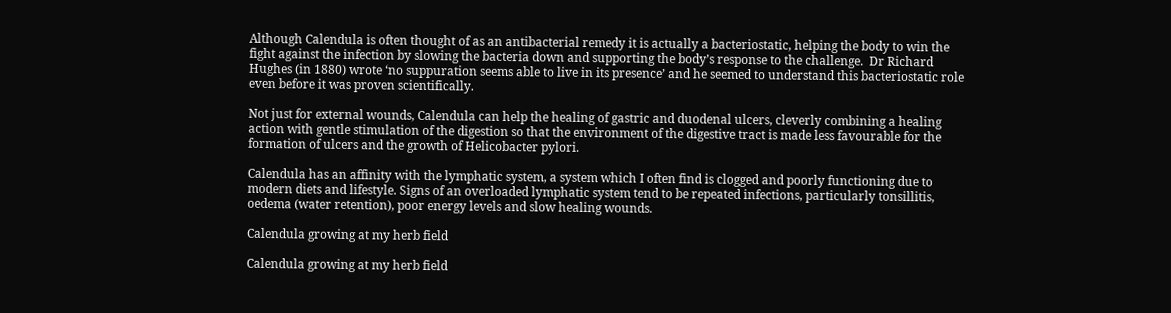Although Calendula is often thought of as an antibacterial remedy it is actually a bacteriostatic, helping the body to win the fight against the infection by slowing the bacteria down and supporting the body’s response to the challenge.  Dr Richard Hughes (in 1880) wrote ‘no suppuration seems able to live in its presence’ and he seemed to understand this bacteriostatic role even before it was proven scientifically.

Not just for external wounds, Calendula can help the healing of gastric and duodenal ulcers, cleverly combining a healing action with gentle stimulation of the digestion so that the environment of the digestive tract is made less favourable for the formation of ulcers and the growth of Helicobacter pylori.

Calendula has an affinity with the lymphatic system, a system which I often find is clogged and poorly functioning due to modern diets and lifestyle. Signs of an overloaded lymphatic system tend to be repeated infections, particularly tonsillitis, oedema (water retention), poor energy levels and slow healing wounds.

Calendula growing at my herb field

Calendula growing at my herb field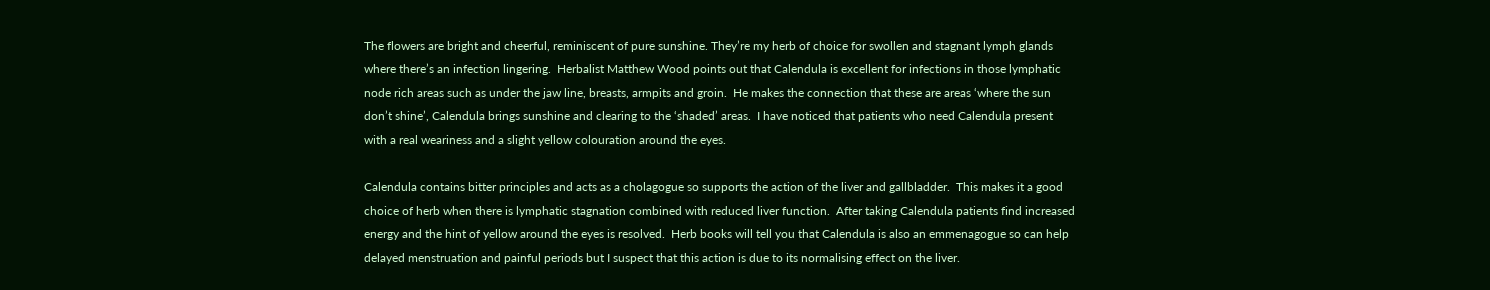The flowers are bright and cheerful, reminiscent of pure sunshine. They’re my herb of choice for swollen and stagnant lymph glands where there’s an infection lingering.  Herbalist Matthew Wood points out that Calendula is excellent for infections in those lymphatic node rich areas such as under the jaw line, breasts, armpits and groin.  He makes the connection that these are areas ‘where the sun don’t shine’, Calendula brings sunshine and clearing to the ‘shaded’ areas.  I have noticed that patients who need Calendula present with a real weariness and a slight yellow colouration around the eyes.

Calendula contains bitter principles and acts as a cholagogue so supports the action of the liver and gallbladder.  This makes it a good choice of herb when there is lymphatic stagnation combined with reduced liver function.  After taking Calendula patients find increased energy and the hint of yellow around the eyes is resolved.  Herb books will tell you that Calendula is also an emmenagogue so can help delayed menstruation and painful periods but I suspect that this action is due to its normalising effect on the liver.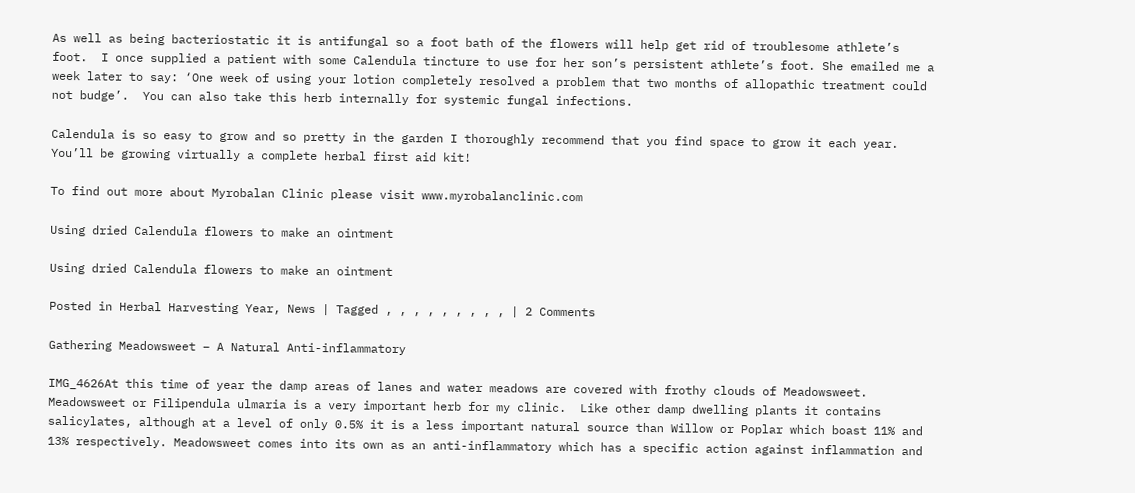As well as being bacteriostatic it is antifungal so a foot bath of the flowers will help get rid of troublesome athlete’s foot.  I once supplied a patient with some Calendula tincture to use for her son’s persistent athlete’s foot. She emailed me a week later to say: ‘One week of using your lotion completely resolved a problem that two months of allopathic treatment could not budge’.  You can also take this herb internally for systemic fungal infections.

Calendula is so easy to grow and so pretty in the garden I thoroughly recommend that you find space to grow it each year. You’ll be growing virtually a complete herbal first aid kit!

To find out more about Myrobalan Clinic please visit www.myrobalanclinic.com

Using dried Calendula flowers to make an ointment

Using dried Calendula flowers to make an ointment

Posted in Herbal Harvesting Year, News | Tagged , , , , , , , , , | 2 Comments

Gathering Meadowsweet – A Natural Anti-inflammatory

IMG_4626At this time of year the damp areas of lanes and water meadows are covered with frothy clouds of Meadowsweet.  Meadowsweet or Filipendula ulmaria is a very important herb for my clinic.  Like other damp dwelling plants it contains salicylates, although at a level of only 0.5% it is a less important natural source than Willow or Poplar which boast 11% and 13% respectively. Meadowsweet comes into its own as an anti-inflammatory which has a specific action against inflammation and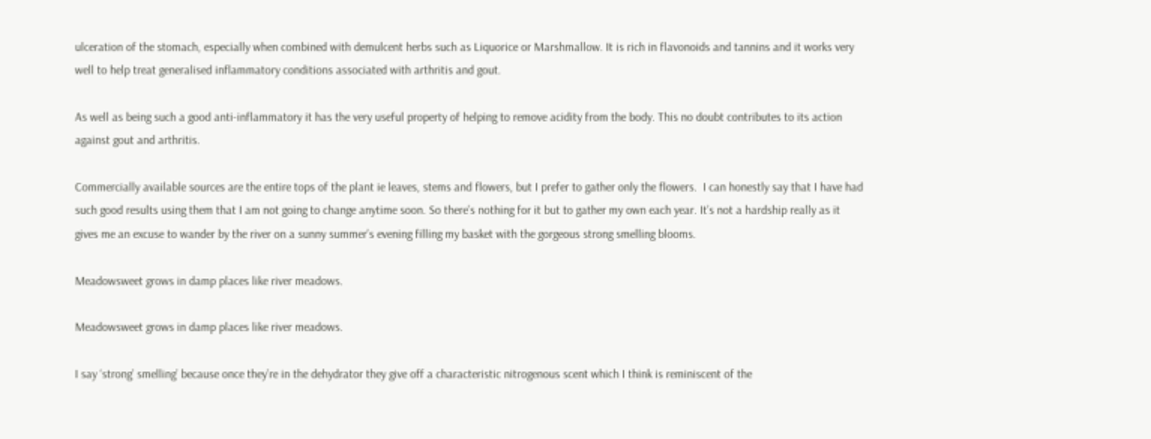ulceration of the stomach, especially when combined with demulcent herbs such as Liquorice or Marshmallow. It is rich in flavonoids and tannins and it works very well to help treat generalised inflammatory conditions associated with arthritis and gout.

As well as being such a good anti-inflammatory it has the very useful property of helping to remove acidity from the body. This no doubt contributes to its action against gout and arthritis.

Commercially available sources are the entire tops of the plant ie leaves, stems and flowers, but I prefer to gather only the flowers.  I can honestly say that I have had such good results using them that I am not going to change anytime soon. So there’s nothing for it but to gather my own each year. It’s not a hardship really as it gives me an excuse to wander by the river on a sunny summer’s evening filling my basket with the gorgeous strong smelling blooms.

Meadowsweet grows in damp places like river meadows.

Meadowsweet grows in damp places like river meadows.

I say ‘strong’ smelling’ because once they’re in the dehydrator they give off a characteristic nitrogenous scent which I think is reminiscent of the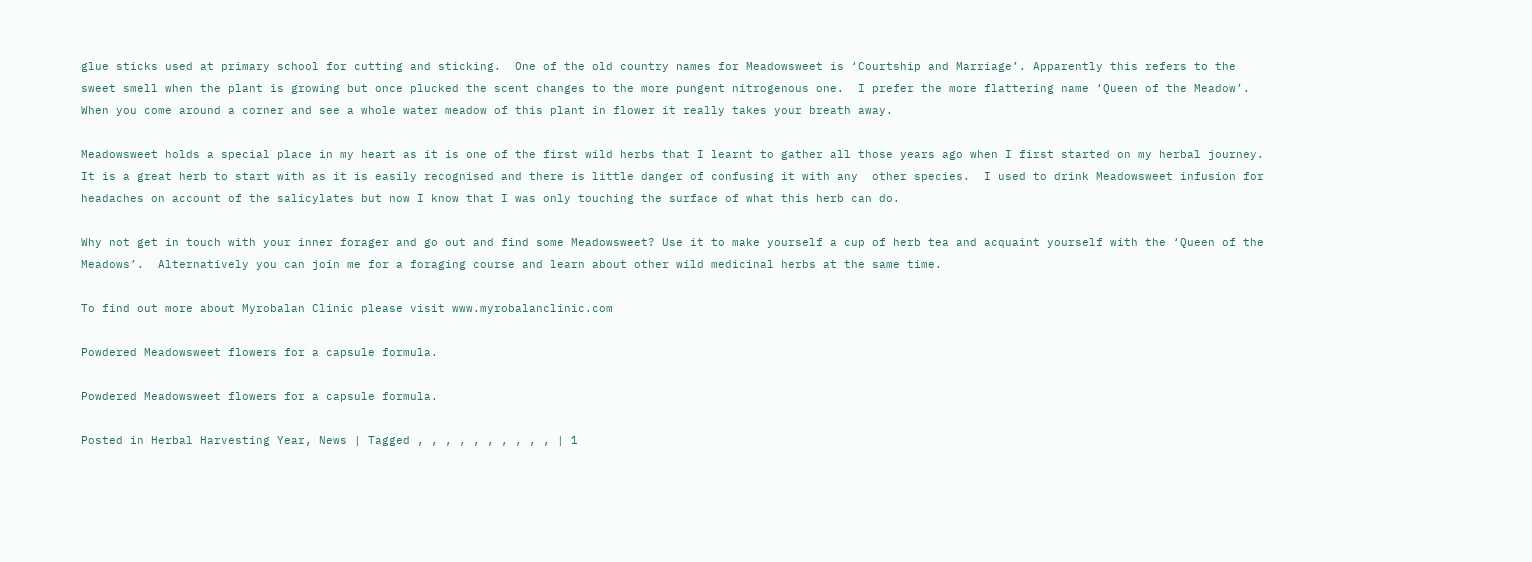glue sticks used at primary school for cutting and sticking.  One of the old country names for Meadowsweet is ‘Courtship and Marriage’. Apparently this refers to the sweet smell when the plant is growing but once plucked the scent changes to the more pungent nitrogenous one.  I prefer the more flattering name ‘Queen of the Meadow’. When you come around a corner and see a whole water meadow of this plant in flower it really takes your breath away.

Meadowsweet holds a special place in my heart as it is one of the first wild herbs that I learnt to gather all those years ago when I first started on my herbal journey. It is a great herb to start with as it is easily recognised and there is little danger of confusing it with any  other species.  I used to drink Meadowsweet infusion for headaches on account of the salicylates but now I know that I was only touching the surface of what this herb can do.

Why not get in touch with your inner forager and go out and find some Meadowsweet? Use it to make yourself a cup of herb tea and acquaint yourself with the ‘Queen of the Meadows’.  Alternatively you can join me for a foraging course and learn about other wild medicinal herbs at the same time.

To find out more about Myrobalan Clinic please visit www.myrobalanclinic.com

Powdered Meadowsweet flowers for a capsule formula.

Powdered Meadowsweet flowers for a capsule formula.

Posted in Herbal Harvesting Year, News | Tagged , , , , , , , , , , | 1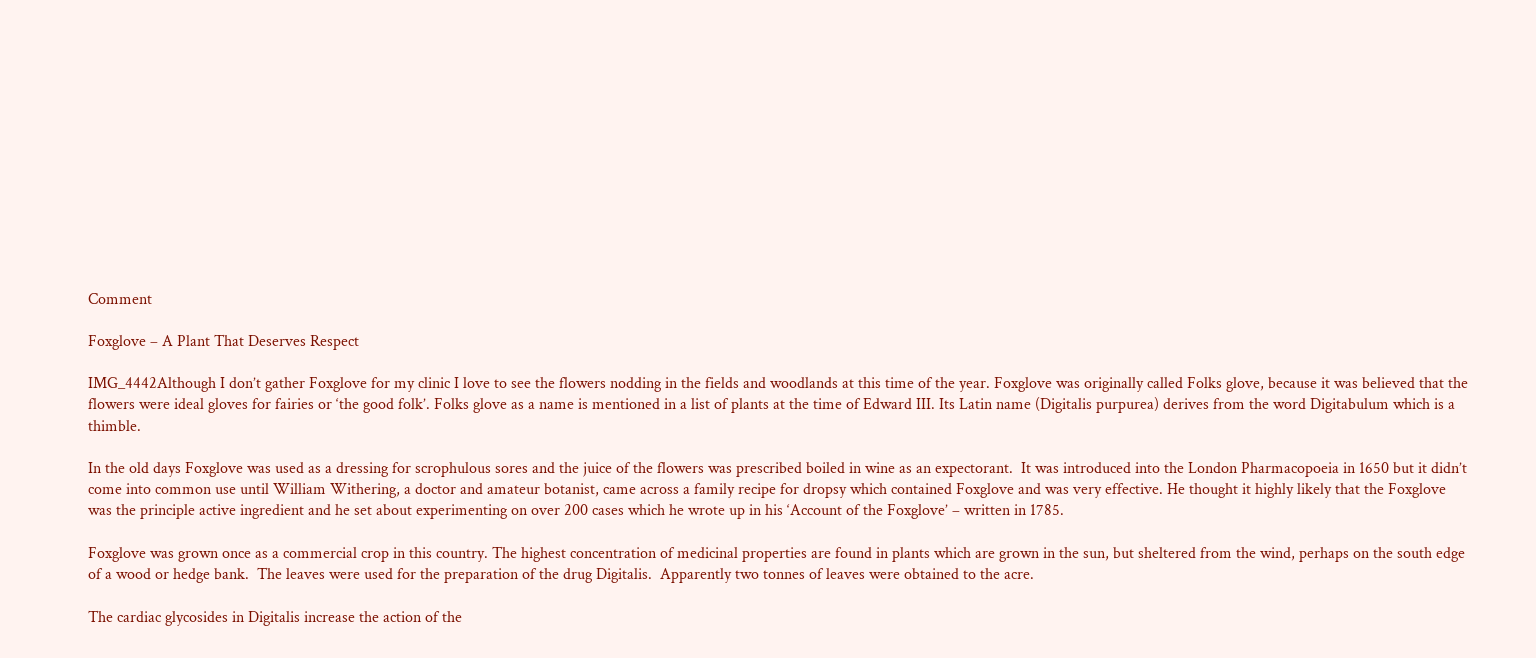Comment

Foxglove – A Plant That Deserves Respect

IMG_4442Although I don’t gather Foxglove for my clinic I love to see the flowers nodding in the fields and woodlands at this time of the year. Foxglove was originally called Folks glove, because it was believed that the flowers were ideal gloves for fairies or ‘the good folk’. Folks glove as a name is mentioned in a list of plants at the time of Edward III. Its Latin name (Digitalis purpurea) derives from the word Digitabulum which is a thimble.

In the old days Foxglove was used as a dressing for scrophulous sores and the juice of the flowers was prescribed boiled in wine as an expectorant.  It was introduced into the London Pharmacopoeia in 1650 but it didn’t come into common use until William Withering, a doctor and amateur botanist, came across a family recipe for dropsy which contained Foxglove and was very effective. He thought it highly likely that the Foxglove was the principle active ingredient and he set about experimenting on over 200 cases which he wrote up in his ‘Account of the Foxglove’ – written in 1785.

Foxglove was grown once as a commercial crop in this country. The highest concentration of medicinal properties are found in plants which are grown in the sun, but sheltered from the wind, perhaps on the south edge of a wood or hedge bank.  The leaves were used for the preparation of the drug Digitalis.  Apparently two tonnes of leaves were obtained to the acre.

The cardiac glycosides in Digitalis increase the action of the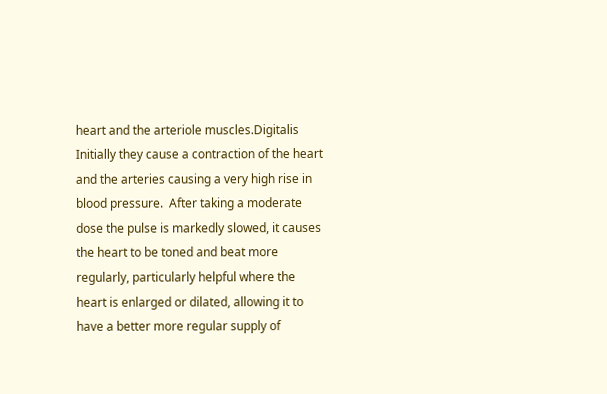heart and the arteriole muscles.Digitalis Initially they cause a contraction of the heart and the arteries causing a very high rise in blood pressure.  After taking a moderate dose the pulse is markedly slowed, it causes the heart to be toned and beat more regularly, particularly helpful where the heart is enlarged or dilated, allowing it to have a better more regular supply of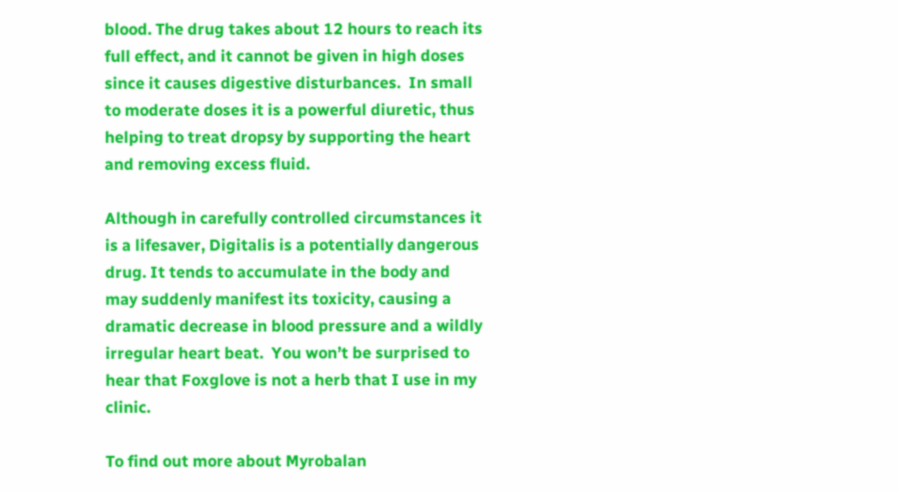blood. The drug takes about 12 hours to reach its full effect, and it cannot be given in high doses since it causes digestive disturbances.  In small to moderate doses it is a powerful diuretic, thus helping to treat dropsy by supporting the heart and removing excess fluid.

Although in carefully controlled circumstances it is a lifesaver, Digitalis is a potentially dangerous drug. It tends to accumulate in the body and may suddenly manifest its toxicity, causing a dramatic decrease in blood pressure and a wildly irregular heart beat.  You won’t be surprised to hear that Foxglove is not a herb that I use in my clinic.

To find out more about Myrobalan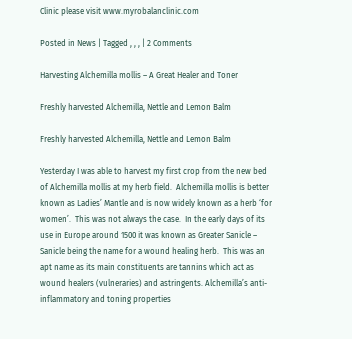Clinic please visit www.myrobalanclinic.com

Posted in News | Tagged , , , | 2 Comments

Harvesting Alchemilla mollis – A Great Healer and Toner

Freshly harvested Alchemilla, Nettle and Lemon Balm

Freshly harvested Alchemilla, Nettle and Lemon Balm

Yesterday I was able to harvest my first crop from the new bed of Alchemilla mollis at my herb field.  Alchemilla mollis is better known as Ladies’ Mantle and is now widely known as a herb ‘for women’.  This was not always the case.  In the early days of its use in Europe around 1500 it was known as Greater Sanicle – Sanicle being the name for a wound healing herb.  This was an apt name as its main constituents are tannins which act as wound healers (vulneraries) and astringents. Alchemilla’s anti-inflammatory and toning properties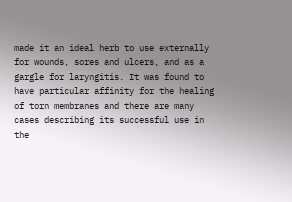made it an ideal herb to use externally for wounds, sores and ulcers, and as a gargle for laryngitis. It was found to have particular affinity for the healing of torn membranes and there are many cases describing its successful use in the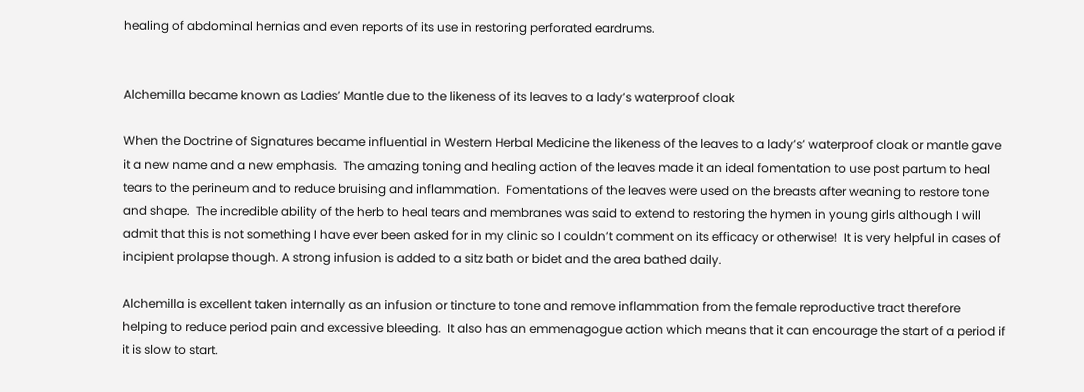healing of abdominal hernias and even reports of its use in restoring perforated eardrums.


Alchemilla became known as Ladies’ Mantle due to the likeness of its leaves to a lady’s waterproof cloak

When the Doctrine of Signatures became influential in Western Herbal Medicine the likeness of the leaves to a lady’s’ waterproof cloak or mantle gave it a new name and a new emphasis.  The amazing toning and healing action of the leaves made it an ideal fomentation to use post partum to heal tears to the perineum and to reduce bruising and inflammation.  Fomentations of the leaves were used on the breasts after weaning to restore tone and shape.  The incredible ability of the herb to heal tears and membranes was said to extend to restoring the hymen in young girls although I will admit that this is not something I have ever been asked for in my clinic so I couldn’t comment on its efficacy or otherwise!  It is very helpful in cases of incipient prolapse though. A strong infusion is added to a sitz bath or bidet and the area bathed daily.

Alchemilla is excellent taken internally as an infusion or tincture to tone and remove inflammation from the female reproductive tract therefore helping to reduce period pain and excessive bleeding.  It also has an emmenagogue action which means that it can encourage the start of a period if it is slow to start.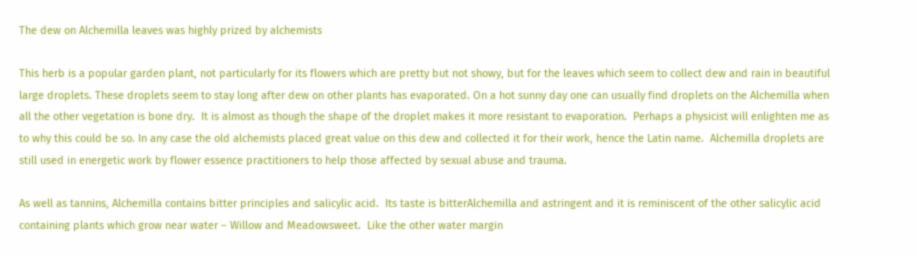The dew on Alchemilla leaves was highly prized by alchemists

This herb is a popular garden plant, not particularly for its flowers which are pretty but not showy, but for the leaves which seem to collect dew and rain in beautiful large droplets. These droplets seem to stay long after dew on other plants has evaporated. On a hot sunny day one can usually find droplets on the Alchemilla when all the other vegetation is bone dry.  It is almost as though the shape of the droplet makes it more resistant to evaporation.  Perhaps a physicist will enlighten me as to why this could be so. In any case the old alchemists placed great value on this dew and collected it for their work, hence the Latin name.  Alchemilla droplets are still used in energetic work by flower essence practitioners to help those affected by sexual abuse and trauma.

As well as tannins, Alchemilla contains bitter principles and salicylic acid.  Its taste is bitterAlchemilla and astringent and it is reminiscent of the other salicylic acid containing plants which grow near water – Willow and Meadowsweet.  Like the other water margin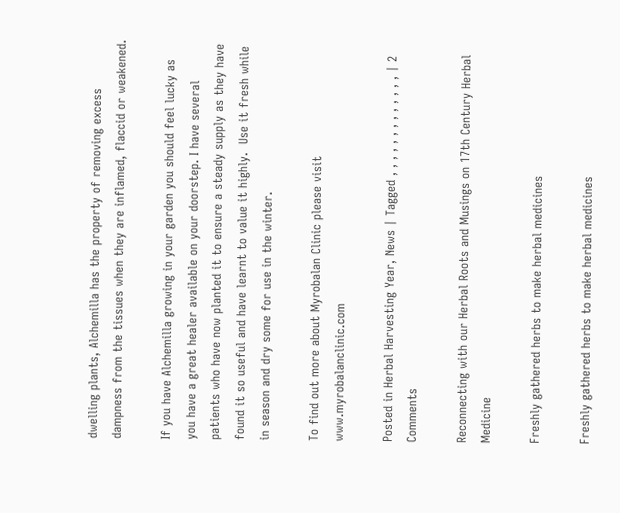dwelling plants, Alchemilla has the property of removing excess dampness from the tissues when they are inflamed, flaccid or weakened.

If you have Alchemilla growing in your garden you should feel lucky as you have a great healer available on your doorstep. I have several patients who have now planted it to ensure a steady supply as they have found it so useful and have learnt to value it highly.  Use it fresh while in season and dry some for use in the winter.

To find out more about Myrobalan Clinic please visit www.myrobalanclinic.com

Posted in Herbal Harvesting Year, News | Tagged , , , , , , , , , , , , , | 2 Comments

Reconnecting with our Herbal Roots and Musings on 17th Century Herbal Medicine

Freshly gathered herbs to make herbal medicines

Freshly gathered herbs to make herbal medicines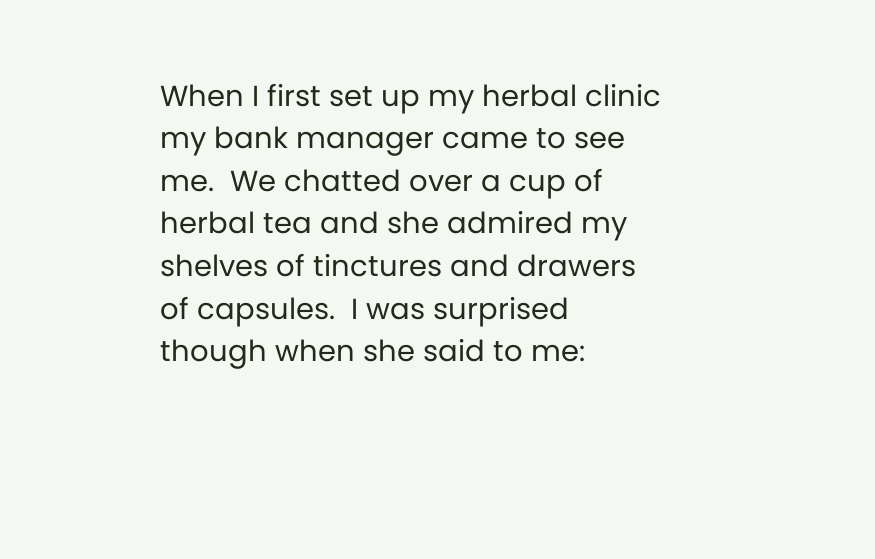When I first set up my herbal clinic my bank manager came to see me.  We chatted over a cup of herbal tea and she admired my shelves of tinctures and drawers of capsules.  I was surprised though when she said to me: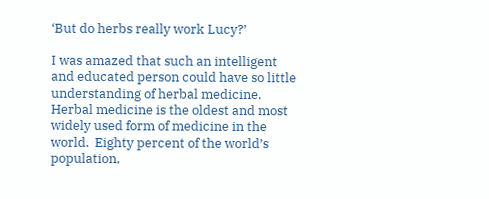‘But do herbs really work Lucy?’

I was amazed that such an intelligent and educated person could have so little understanding of herbal medicine.  Herbal medicine is the oldest and most widely used form of medicine in the world.  Eighty percent of the world’s population,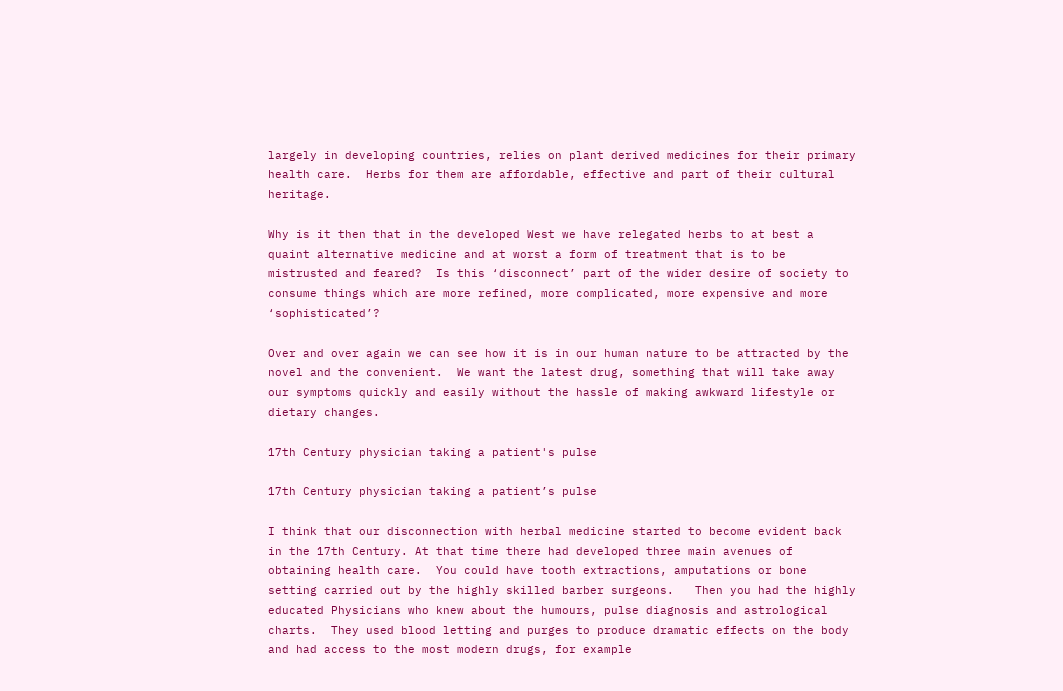largely in developing countries, relies on plant derived medicines for their primary health care.  Herbs for them are affordable, effective and part of their cultural heritage.

Why is it then that in the developed West we have relegated herbs to at best a quaint alternative medicine and at worst a form of treatment that is to be mistrusted and feared?  Is this ‘disconnect’ part of the wider desire of society to consume things which are more refined, more complicated, more expensive and more ‘sophisticated’?

Over and over again we can see how it is in our human nature to be attracted by the novel and the convenient.  We want the latest drug, something that will take away our symptoms quickly and easily without the hassle of making awkward lifestyle or dietary changes.

17th Century physician taking a patient's pulse

17th Century physician taking a patient’s pulse

I think that our disconnection with herbal medicine started to become evident back in the 17th Century. At that time there had developed three main avenues of obtaining health care.  You could have tooth extractions, amputations or bone setting carried out by the highly skilled barber surgeons.   Then you had the highly educated Physicians who knew about the humours, pulse diagnosis and astrological charts.  They used blood letting and purges to produce dramatic effects on the body and had access to the most modern drugs, for example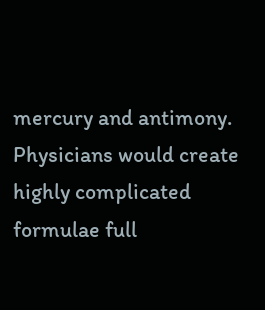mercury and antimony.  Physicians would create highly complicated formulae full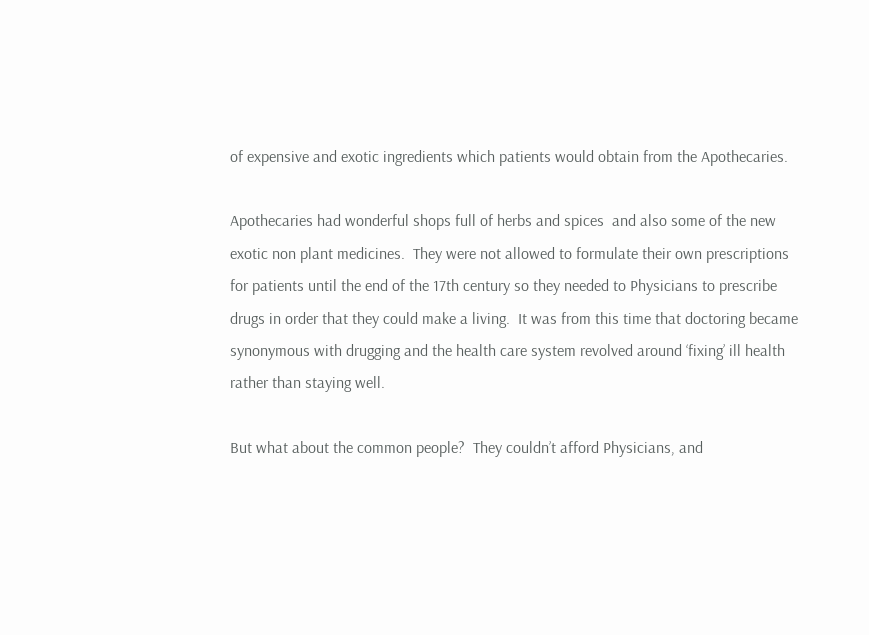of expensive and exotic ingredients which patients would obtain from the Apothecaries.

Apothecaries had wonderful shops full of herbs and spices  and also some of the new exotic non plant medicines.  They were not allowed to formulate their own prescriptions for patients until the end of the 17th century so they needed to Physicians to prescribe drugs in order that they could make a living.  It was from this time that doctoring became synonymous with drugging and the health care system revolved around ‘fixing’ ill health rather than staying well.

But what about the common people?  They couldn’t afford Physicians, and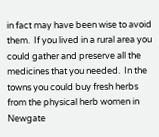in fact may have been wise to avoid them.  If you lived in a rural area you could gather and preserve all the medicines that you needed.  In the towns you could buy fresh herbs from the physical herb women in Newgate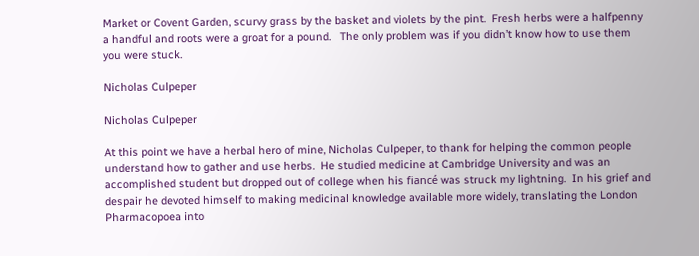Market or Covent Garden, scurvy grass by the basket and violets by the pint.  Fresh herbs were a halfpenny a handful and roots were a groat for a pound.   The only problem was if you didn’t know how to use them you were stuck.

Nicholas Culpeper

Nicholas Culpeper

At this point we have a herbal hero of mine, Nicholas Culpeper, to thank for helping the common people understand how to gather and use herbs.  He studied medicine at Cambridge University and was an accomplished student but dropped out of college when his fiancé was struck my lightning.  In his grief and despair he devoted himself to making medicinal knowledge available more widely, translating the London Pharmacopoea into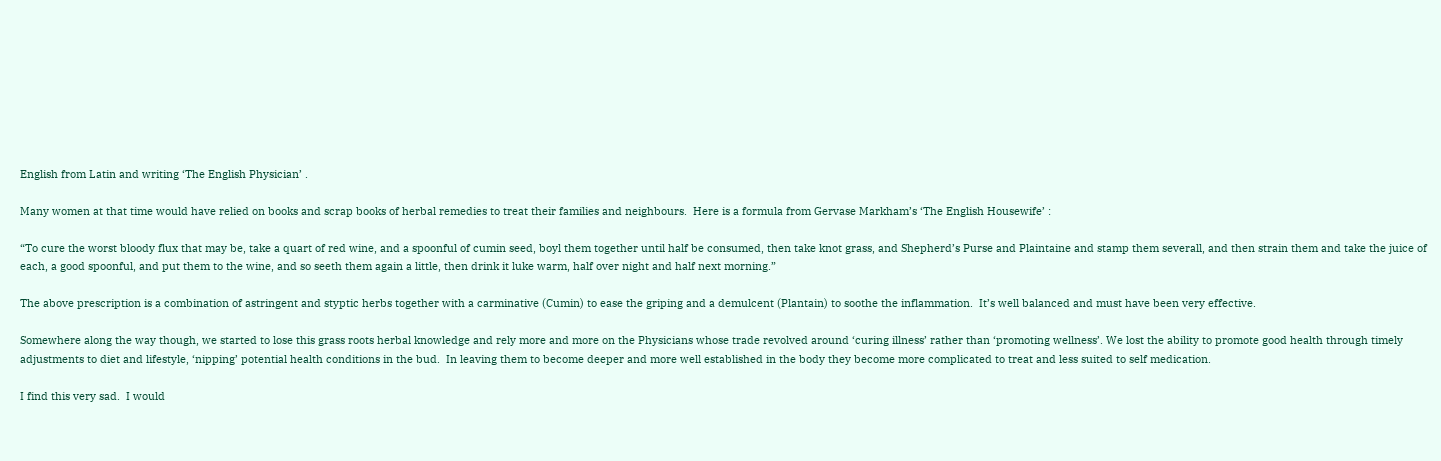English from Latin and writing ‘The English Physician’ .

Many women at that time would have relied on books and scrap books of herbal remedies to treat their families and neighbours.  Here is a formula from Gervase Markham’s ‘The English Housewife’ :

“To cure the worst bloody flux that may be, take a quart of red wine, and a spoonful of cumin seed, boyl them together until half be consumed, then take knot grass, and Shepherd’s Purse and Plaintaine and stamp them severall, and then strain them and take the juice of each, a good spoonful, and put them to the wine, and so seeth them again a little, then drink it luke warm, half over night and half next morning.”

The above prescription is a combination of astringent and styptic herbs together with a carminative (Cumin) to ease the griping and a demulcent (Plantain) to soothe the inflammation.  It’s well balanced and must have been very effective.

Somewhere along the way though, we started to lose this grass roots herbal knowledge and rely more and more on the Physicians whose trade revolved around ‘curing illness’ rather than ‘promoting wellness’. We lost the ability to promote good health through timely adjustments to diet and lifestyle, ‘nipping’ potential health conditions in the bud.  In leaving them to become deeper and more well established in the body they become more complicated to treat and less suited to self medication.

I find this very sad.  I would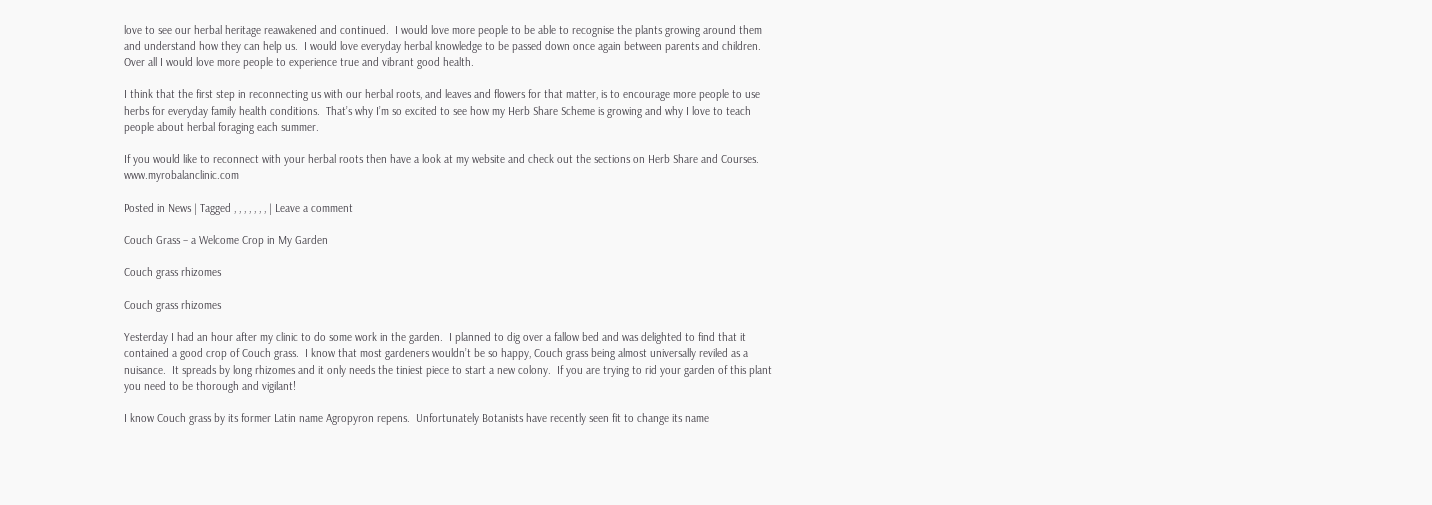love to see our herbal heritage reawakened and continued.  I would love more people to be able to recognise the plants growing around them and understand how they can help us.  I would love everyday herbal knowledge to be passed down once again between parents and children.  Over all I would love more people to experience true and vibrant good health.

I think that the first step in reconnecting us with our herbal roots, and leaves and flowers for that matter, is to encourage more people to use herbs for everyday family health conditions.  That’s why I’m so excited to see how my Herb Share Scheme is growing and why I love to teach people about herbal foraging each summer.

If you would like to reconnect with your herbal roots then have a look at my website and check out the sections on Herb Share and Courses.  www.myrobalanclinic.com

Posted in News | Tagged , , , , , , , | Leave a comment

Couch Grass – a Welcome Crop in My Garden

Couch grass rhizomes

Couch grass rhizomes

Yesterday I had an hour after my clinic to do some work in the garden.  I planned to dig over a fallow bed and was delighted to find that it contained a good crop of Couch grass.  I know that most gardeners wouldn’t be so happy, Couch grass being almost universally reviled as a nuisance.  It spreads by long rhizomes and it only needs the tiniest piece to start a new colony.  If you are trying to rid your garden of this plant you need to be thorough and vigilant!

I know Couch grass by its former Latin name Agropyron repens.  Unfortunately Botanists have recently seen fit to change its name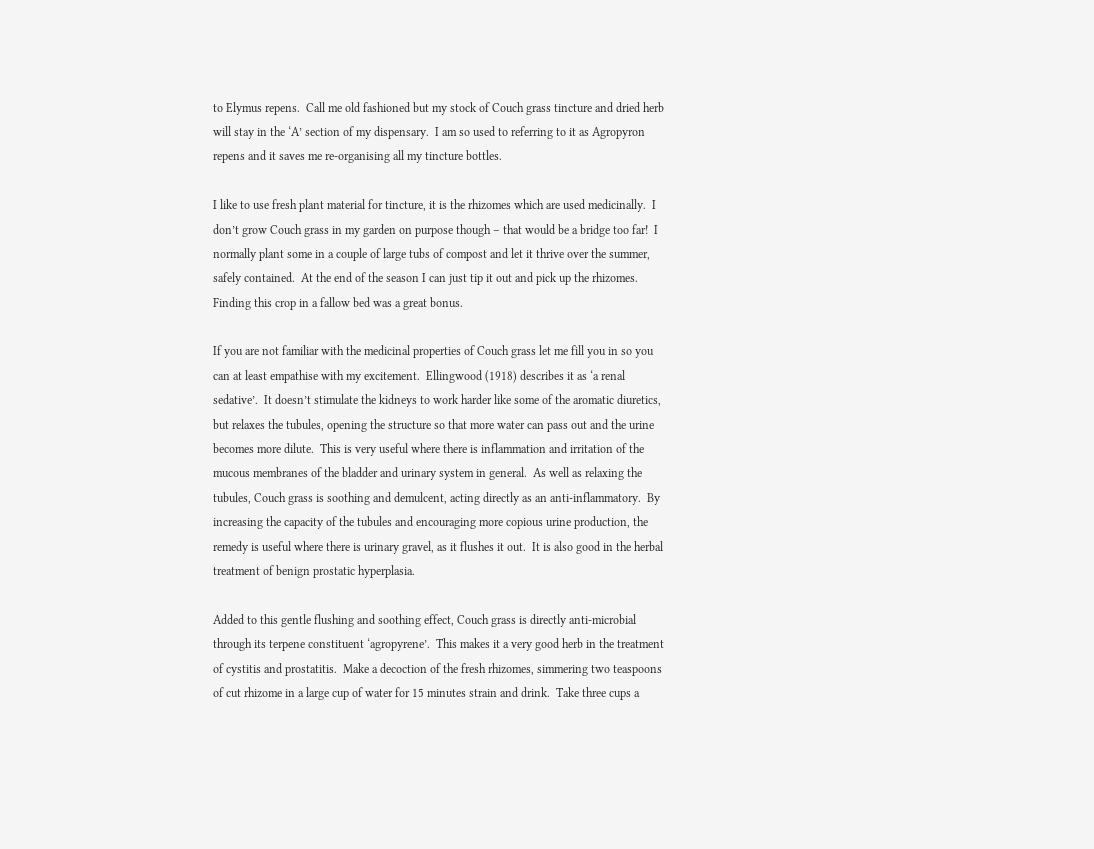to Elymus repens.  Call me old fashioned but my stock of Couch grass tincture and dried herb will stay in the ‘A’ section of my dispensary.  I am so used to referring to it as Agropyron repens and it saves me re-organising all my tincture bottles.

I like to use fresh plant material for tincture, it is the rhizomes which are used medicinally.  I don’t grow Couch grass in my garden on purpose though – that would be a bridge too far!  I normally plant some in a couple of large tubs of compost and let it thrive over the summer, safely contained.  At the end of the season I can just tip it out and pick up the rhizomes.  Finding this crop in a fallow bed was a great bonus.

If you are not familiar with the medicinal properties of Couch grass let me fill you in so you can at least empathise with my excitement.  Ellingwood (1918) describes it as ‘a renal sedative’.  It doesn’t stimulate the kidneys to work harder like some of the aromatic diuretics, but relaxes the tubules, opening the structure so that more water can pass out and the urine becomes more dilute.  This is very useful where there is inflammation and irritation of the mucous membranes of the bladder and urinary system in general.  As well as relaxing the tubules, Couch grass is soothing and demulcent, acting directly as an anti-inflammatory.  By increasing the capacity of the tubules and encouraging more copious urine production, the remedy is useful where there is urinary gravel, as it flushes it out.  It is also good in the herbal treatment of benign prostatic hyperplasia.

Added to this gentle flushing and soothing effect, Couch grass is directly anti-microbial through its terpene constituent ‘agropyrene’.  This makes it a very good herb in the treatment of cystitis and prostatitis.  Make a decoction of the fresh rhizomes, simmering two teaspoons of cut rhizome in a large cup of water for 15 minutes strain and drink.  Take three cups a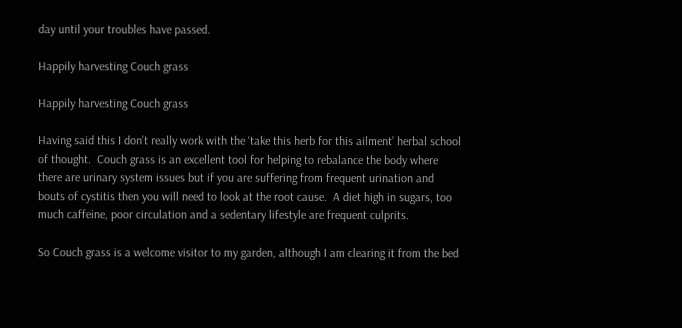day until your troubles have passed.

Happily harvesting Couch grass

Happily harvesting Couch grass

Having said this I don’t really work with the ‘take this herb for this ailment’ herbal school of thought.  Couch grass is an excellent tool for helping to rebalance the body where there are urinary system issues but if you are suffering from frequent urination and bouts of cystitis then you will need to look at the root cause.  A diet high in sugars, too much caffeine, poor circulation and a sedentary lifestyle are frequent culprits.

So Couch grass is a welcome visitor to my garden, although I am clearing it from the bed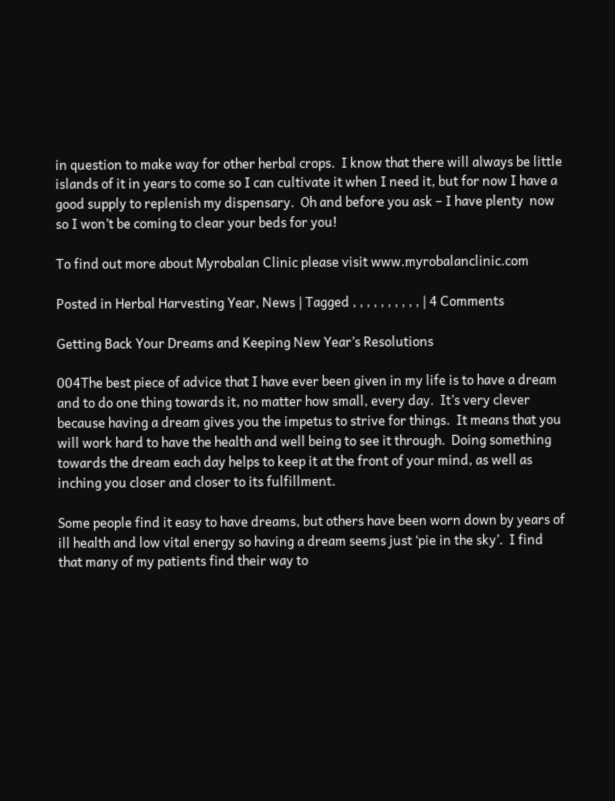in question to make way for other herbal crops.  I know that there will always be little islands of it in years to come so I can cultivate it when I need it, but for now I have a good supply to replenish my dispensary.  Oh and before you ask – I have plenty  now so I won’t be coming to clear your beds for you!

To find out more about Myrobalan Clinic please visit www.myrobalanclinic.com

Posted in Herbal Harvesting Year, News | Tagged , , , , , , , , , , | 4 Comments

Getting Back Your Dreams and Keeping New Year’s Resolutions

004The best piece of advice that I have ever been given in my life is to have a dream and to do one thing towards it, no matter how small, every day.  It’s very clever because having a dream gives you the impetus to strive for things.  It means that you will work hard to have the health and well being to see it through.  Doing something towards the dream each day helps to keep it at the front of your mind, as well as inching you closer and closer to its fulfillment.

Some people find it easy to have dreams, but others have been worn down by years of ill health and low vital energy so having a dream seems just ‘pie in the sky’.  I find that many of my patients find their way to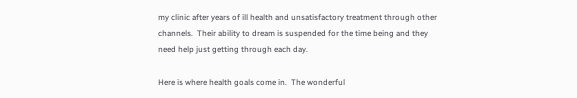my clinic after years of ill health and unsatisfactory treatment through other channels.  Their ability to dream is suspended for the time being and they need help just getting through each day.

Here is where health goals come in.  The wonderful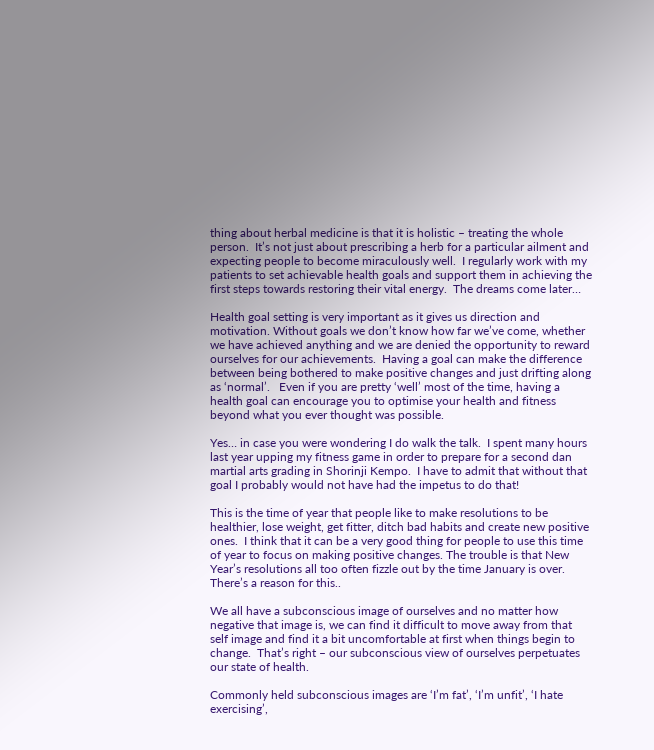thing about herbal medicine is that it is holistic – treating the whole person.  It’s not just about prescribing a herb for a particular ailment and expecting people to become miraculously well.  I regularly work with my patients to set achievable health goals and support them in achieving the first steps towards restoring their vital energy.  The dreams come later…

Health goal setting is very important as it gives us direction and motivation. Without goals we don’t know how far we’ve come, whether we have achieved anything and we are denied the opportunity to reward ourselves for our achievements.  Having a goal can make the difference between being bothered to make positive changes and just drifting along as ‘normal’.   Even if you are pretty ‘well’ most of the time, having a health goal can encourage you to optimise your health and fitness beyond what you ever thought was possible.

Yes… in case you were wondering I do walk the talk.  I spent many hours last year upping my fitness game in order to prepare for a second dan martial arts grading in Shorinji Kempo.  I have to admit that without that goal I probably would not have had the impetus to do that!

This is the time of year that people like to make resolutions to be healthier, lose weight, get fitter, ditch bad habits and create new positive ones.  I think that it can be a very good thing for people to use this time of year to focus on making positive changes. The trouble is that New Year’s resolutions all too often fizzle out by the time January is over.  There’s a reason for this..

We all have a subconscious image of ourselves and no matter how negative that image is, we can find it difficult to move away from that self image and find it a bit uncomfortable at first when things begin to change.  That’s right – our subconscious view of ourselves perpetuates our state of health.

Commonly held subconscious images are ‘I’m fat’, ‘I’m unfit’, ‘I hate exercising’,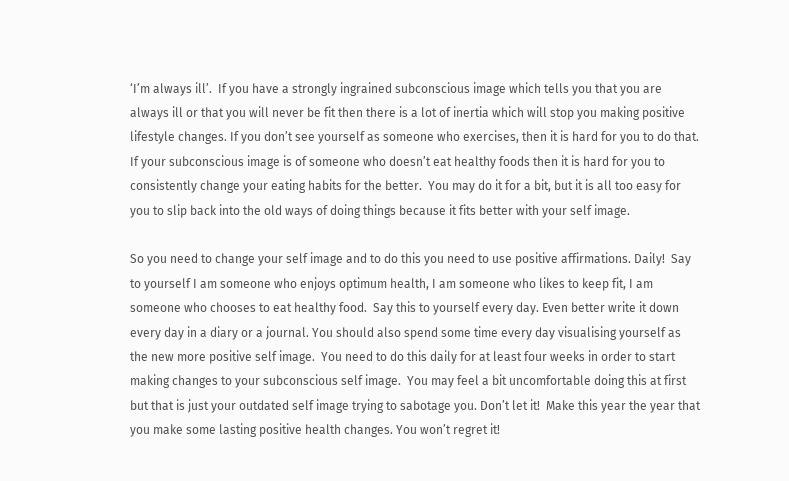‘I’m always ill’.  If you have a strongly ingrained subconscious image which tells you that you are always ill or that you will never be fit then there is a lot of inertia which will stop you making positive lifestyle changes. If you don’t see yourself as someone who exercises, then it is hard for you to do that. If your subconscious image is of someone who doesn’t eat healthy foods then it is hard for you to consistently change your eating habits for the better.  You may do it for a bit, but it is all too easy for you to slip back into the old ways of doing things because it fits better with your self image.

So you need to change your self image and to do this you need to use positive affirmations. Daily!  Say to yourself I am someone who enjoys optimum health, I am someone who likes to keep fit, I am someone who chooses to eat healthy food.  Say this to yourself every day. Even better write it down every day in a diary or a journal. You should also spend some time every day visualising yourself as the new more positive self image.  You need to do this daily for at least four weeks in order to start making changes to your subconscious self image.  You may feel a bit uncomfortable doing this at first but that is just your outdated self image trying to sabotage you. Don’t let it!  Make this year the year that you make some lasting positive health changes. You won’t regret it!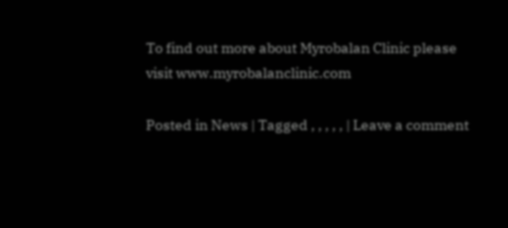To find out more about Myrobalan Clinic please visit www.myrobalanclinic.com

Posted in News | Tagged , , , , , | Leave a comment